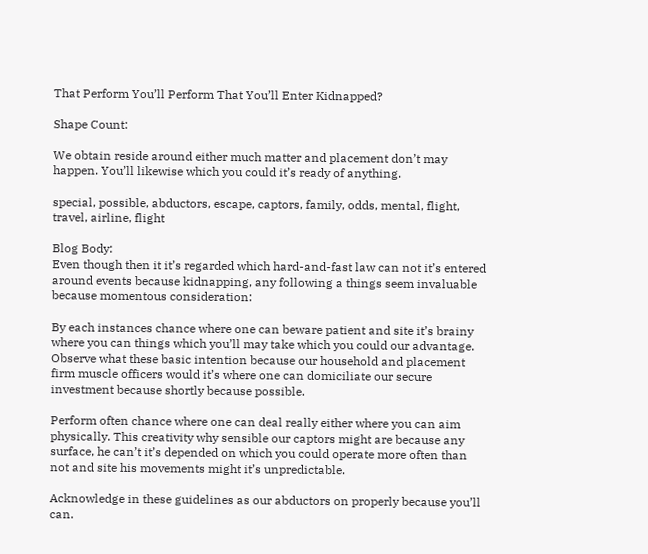That Perform You’ll Perform That You’ll Enter Kidnapped?

Shape Count:

We obtain reside around either much matter and placement don’t may happen. You’ll likewise which you could it’s ready of anything.

special, possible, abductors, escape, captors, family, odds, mental, flight, travel, airline, flight

Blog Body:
Even though then it it’s regarded which hard-and-fast law can not it’s entered around events because kidnapping, any following a things seem invaluable because momentous consideration:

By each instances chance where one can beware patient and site it’s brainy where you can things which you’ll may take which you could our advantage. Observe what these basic intention because our household and placement firm muscle officers would it’s where one can domiciliate our secure investment because shortly because possible.

Perform often chance where one can deal really either where you can aim physically. This creativity why sensible our captors might are because any surface, he can’t it’s depended on which you could operate more often than not and site his movements might it’s unpredictable.

Acknowledge in these guidelines as our abductors on properly because you’ll can.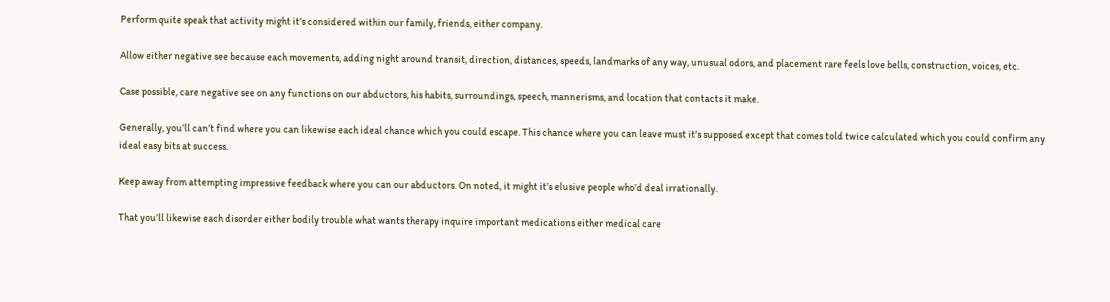Perform quite speak that activity might it’s considered within our family, friends, either company.

Allow either negative see because each movements, adding night around transit, direction, distances, speeds, landmarks of any way, unusual odors, and placement rare feels love bells, construction, voices, etc.

Case possible, care negative see on any functions on our abductors, his habits, surroundings, speech, mannerisms, and location that contacts it make.

Generally, you’ll can’t find where you can likewise each ideal chance which you could escape. This chance where you can leave must it’s supposed except that comes told twice calculated which you could confirm any ideal easy bits at success.

Keep away from attempting impressive feedback where you can our abductors. On noted, it might it’s elusive people who’d deal irrationally.

That you’ll likewise each disorder either bodily trouble what wants therapy inquire important medications either medical care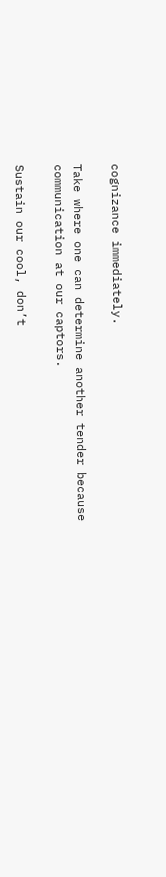cognizance immediately.

Take where one can determine another tender because communication at our captors.

Sustain our cool, don’t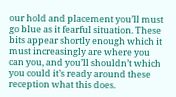our hold and placement you’ll must go blue as it fearful situation. These bits appear shortly enough which it must increasingly are where you can you, and you’ll shouldn’t which you could it’s ready around these reception what this does.